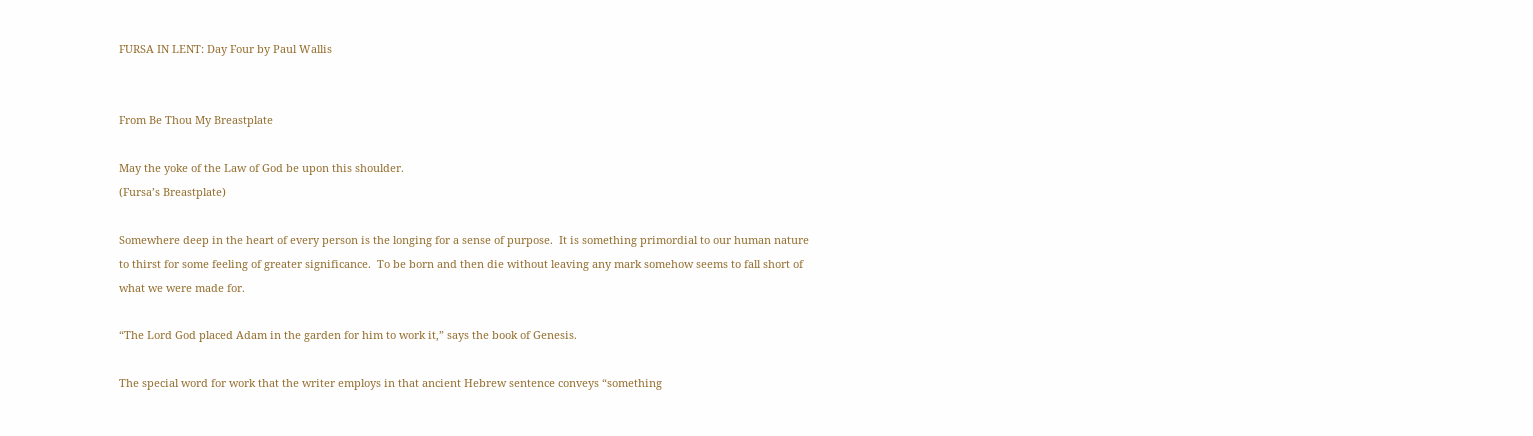FURSA IN LENT: Day Four by Paul Wallis


From Be Thou My Breastplate

May the yoke of the Law of God be upon this shoulder.
(Fursa’s Breastplate)

Somewhere deep in the heart of every person is the longing for a sense of purpose.  It is something primordial to our human nature to thirst for some feeling of greater significance.  To be born and then die without leaving any mark somehow seems to fall short of what we were made for.

“The Lord God placed Adam in the garden for him to work it,” says the book of Genesis.

The special word for work that the writer employs in that ancient Hebrew sentence conveys “something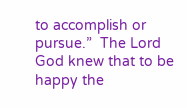to accomplish or pursue.”  The Lord God knew that to be happy the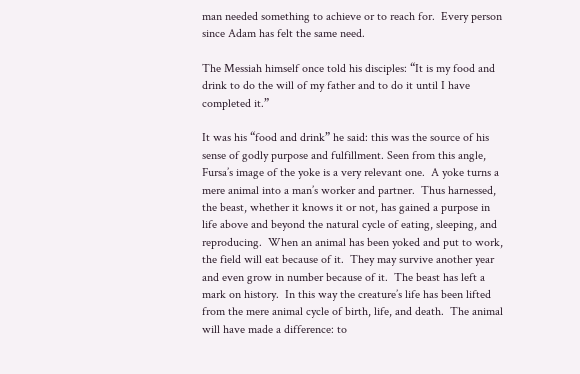man needed something to achieve or to reach for.  Every person since Adam has felt the same need.

The Messiah himself once told his disciples: “It is my food and drink to do the will of my father and to do it until I have completed it.”

It was his “food and drink” he said: this was the source of his sense of godly purpose and fulfillment. Seen from this angle, Fursa’s image of the yoke is a very relevant one.  A yoke turns a mere animal into a man’s worker and partner.  Thus harnessed, the beast, whether it knows it or not, has gained a purpose in life above and beyond the natural cycle of eating, sleeping, and reproducing.  When an animal has been yoked and put to work, the field will eat because of it.  They may survive another year and even grow in number because of it.  The beast has left a mark on history.  In this way the creature’s life has been lifted from the mere animal cycle of birth, life, and death.  The animal will have made a difference: to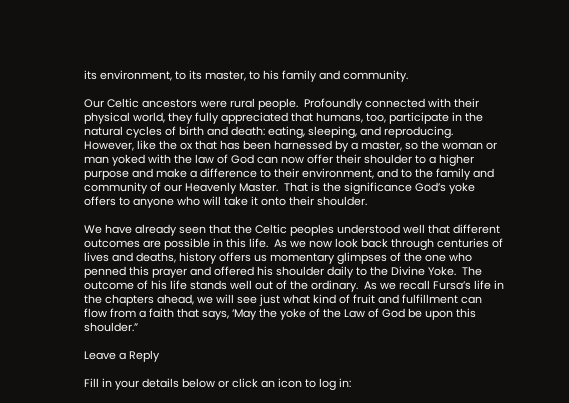its environment, to its master, to his family and community.

Our Celtic ancestors were rural people.  Profoundly connected with their physical world, they fully appreciated that humans, too, participate in the natural cycles of birth and death: eating, sleeping, and reproducing.  However, like the ox that has been harnessed by a master, so the woman or man yoked with the law of God can now offer their shoulder to a higher purpose and make a difference to their environment, and to the family and community of our Heavenly Master.  That is the significance God’s yoke offers to anyone who will take it onto their shoulder.

We have already seen that the Celtic peoples understood well that different outcomes are possible in this life.  As we now look back through centuries of lives and deaths, history offers us momentary glimpses of the one who penned this prayer and offered his shoulder daily to the Divine Yoke.  The outcome of his life stands well out of the ordinary.  As we recall Fursa’s life in the chapters ahead, we will see just what kind of fruit and fulfillment can flow from a faith that says, ‘May the yoke of the Law of God be upon this shoulder.”

Leave a Reply

Fill in your details below or click an icon to log in: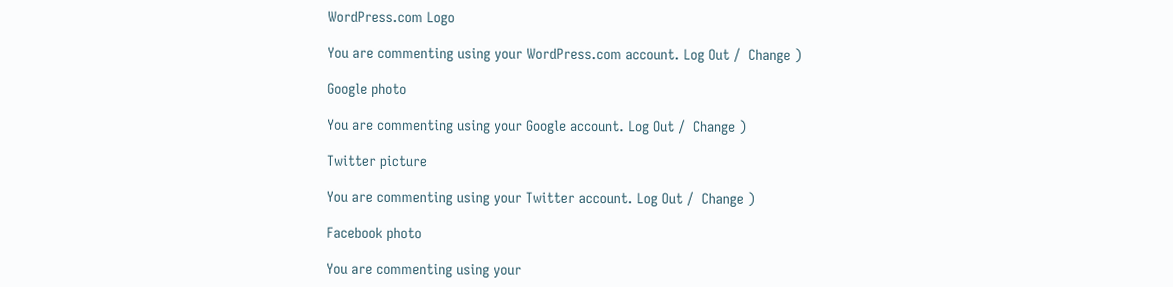WordPress.com Logo

You are commenting using your WordPress.com account. Log Out /  Change )

Google photo

You are commenting using your Google account. Log Out /  Change )

Twitter picture

You are commenting using your Twitter account. Log Out /  Change )

Facebook photo

You are commenting using your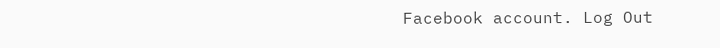Facebook account. Log Out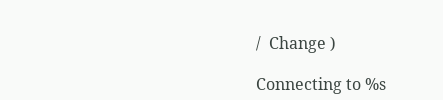/  Change )

Connecting to %s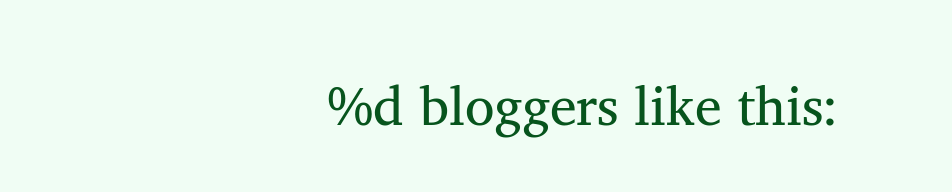%d bloggers like this: